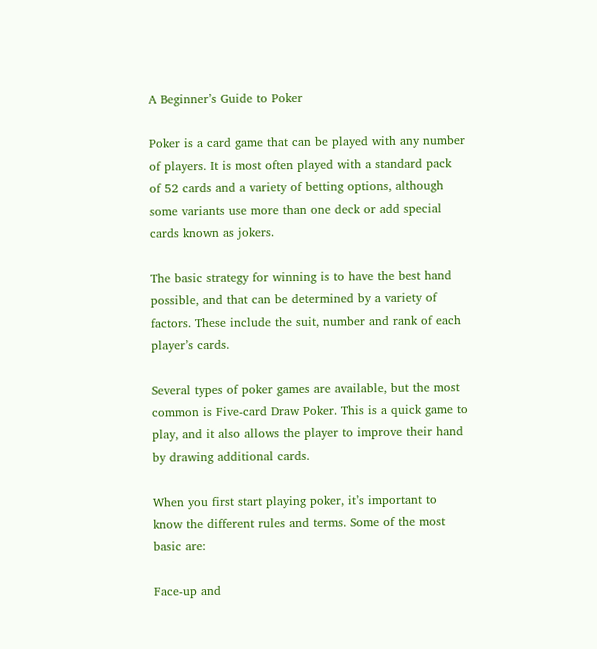A Beginner’s Guide to Poker

Poker is a card game that can be played with any number of players. It is most often played with a standard pack of 52 cards and a variety of betting options, although some variants use more than one deck or add special cards known as jokers.

The basic strategy for winning is to have the best hand possible, and that can be determined by a variety of factors. These include the suit, number and rank of each player’s cards.

Several types of poker games are available, but the most common is Five-card Draw Poker. This is a quick game to play, and it also allows the player to improve their hand by drawing additional cards.

When you first start playing poker, it’s important to know the different rules and terms. Some of the most basic are:

Face-up and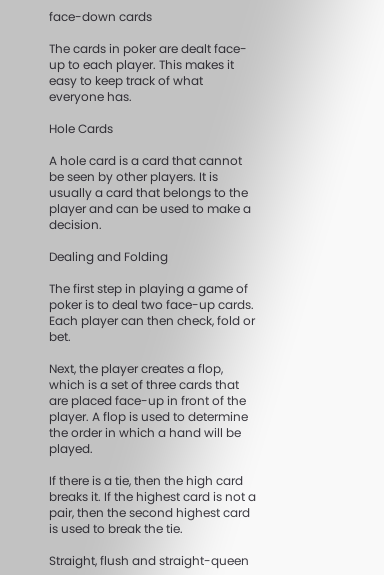face-down cards

The cards in poker are dealt face-up to each player. This makes it easy to keep track of what everyone has.

Hole Cards

A hole card is a card that cannot be seen by other players. It is usually a card that belongs to the player and can be used to make a decision.

Dealing and Folding

The first step in playing a game of poker is to deal two face-up cards. Each player can then check, fold or bet.

Next, the player creates a flop, which is a set of three cards that are placed face-up in front of the player. A flop is used to determine the order in which a hand will be played.

If there is a tie, then the high card breaks it. If the highest card is not a pair, then the second highest card is used to break the tie.

Straight, flush and straight-queen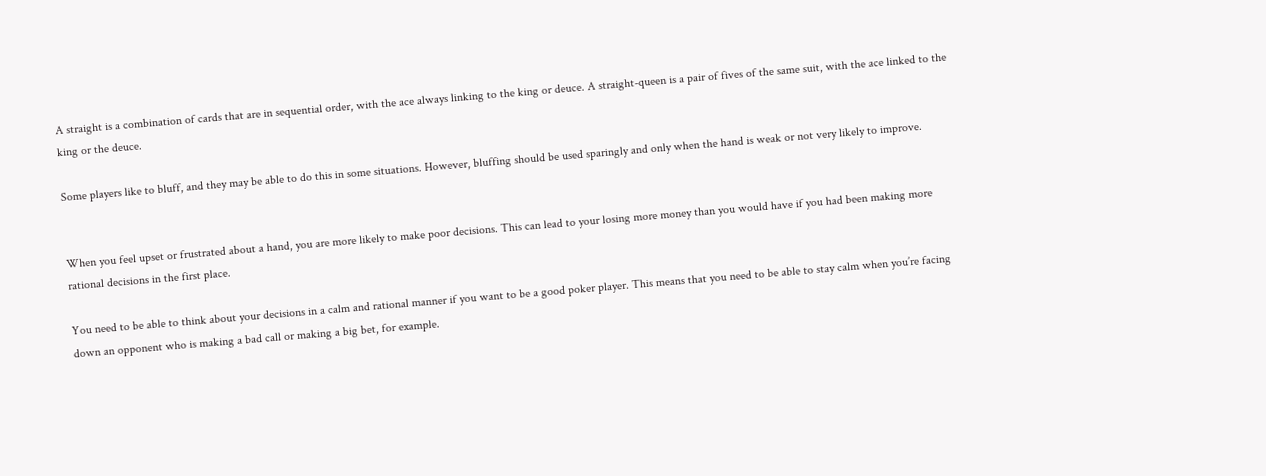A straight is a combination of cards that are in sequential order, with the ace always linking to the king or deuce. A straight-queen is a pair of fives of the same suit, with the ace linked to the king or the deuce.

Some players like to bluff, and they may be able to do this in some situations. However, bluffing should be used sparingly and only when the hand is weak or not very likely to improve.


When you feel upset or frustrated about a hand, you are more likely to make poor decisions. This can lead to your losing more money than you would have if you had been making more rational decisions in the first place.

You need to be able to think about your decisions in a calm and rational manner if you want to be a good poker player. This means that you need to be able to stay calm when you’re facing down an opponent who is making a bad call or making a big bet, for example.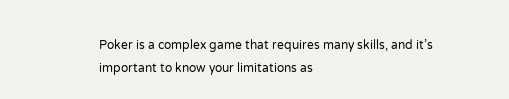Poker is a complex game that requires many skills, and it’s important to know your limitations as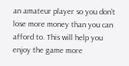an amateur player so you don’t lose more money than you can afford to. This will help you enjoy the game more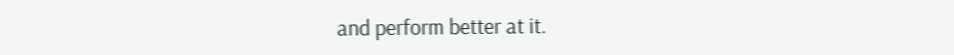and perform better at it.